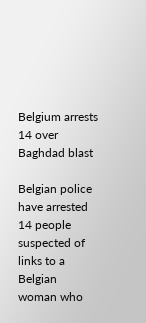Belgium arrests 14 over Baghdad blast

Belgian police have arrested 14 people suspected of links to a Belgian woman who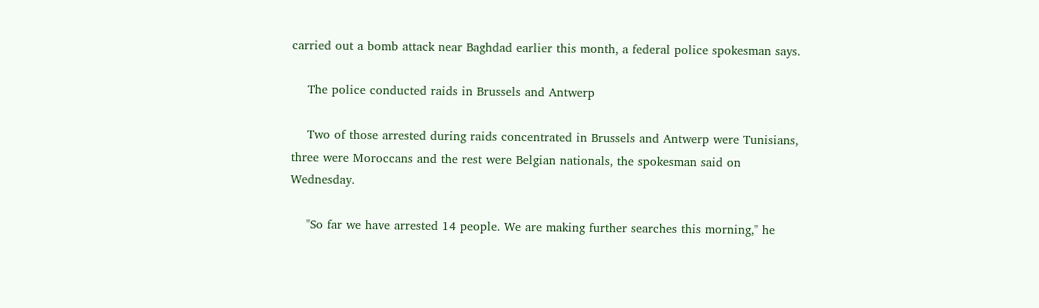carried out a bomb attack near Baghdad earlier this month, a federal police spokesman says.

    The police conducted raids in Brussels and Antwerp

    Two of those arrested during raids concentrated in Brussels and Antwerp were Tunisians, three were Moroccans and the rest were Belgian nationals, the spokesman said on Wednesday.

    "So far we have arrested 14 people. We are making further searches this morning," he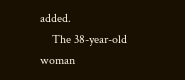added.
    The 38-year-old woman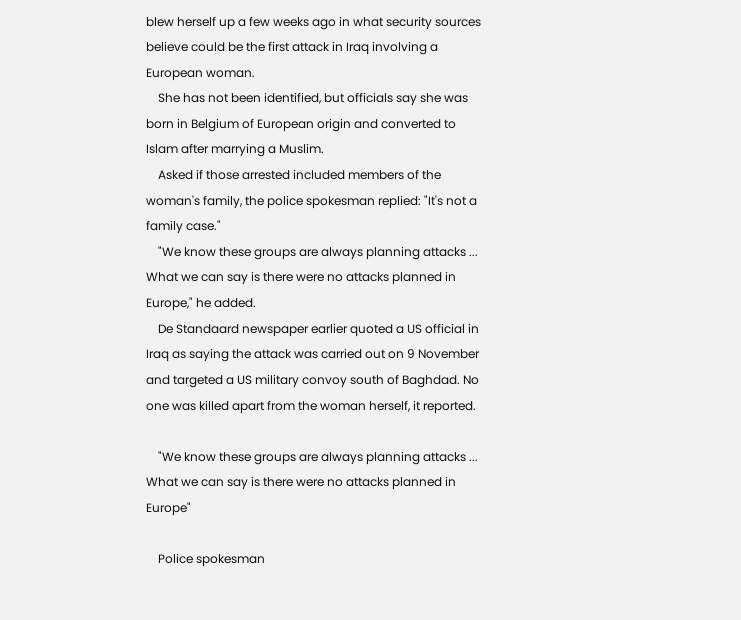blew herself up a few weeks ago in what security sources believe could be the first attack in Iraq involving a European woman.
    She has not been identified, but officials say she was born in Belgium of European origin and converted to Islam after marrying a Muslim.
    Asked if those arrested included members of the woman's family, the police spokesman replied: "It's not a family case."
    "We know these groups are always planning attacks ... What we can say is there were no attacks planned in Europe," he added.
    De Standaard newspaper earlier quoted a US official in Iraq as saying the attack was carried out on 9 November and targeted a US military convoy south of Baghdad. No one was killed apart from the woman herself, it reported.

    "We know these groups are always planning attacks ... What we can say is there were no attacks planned in Europe"

    Police spokesman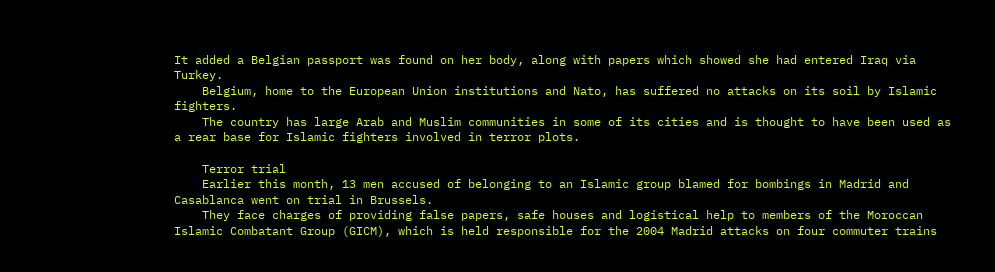It added a Belgian passport was found on her body, along with papers which showed she had entered Iraq via Turkey.
    Belgium, home to the European Union institutions and Nato, has suffered no attacks on its soil by Islamic fighters.
    The country has large Arab and Muslim communities in some of its cities and is thought to have been used as a rear base for Islamic fighters involved in terror plots.

    Terror trial
    Earlier this month, 13 men accused of belonging to an Islamic group blamed for bombings in Madrid and Casablanca went on trial in Brussels.
    They face charges of providing false papers, safe houses and logistical help to members of the Moroccan Islamic Combatant Group (GICM), which is held responsible for the 2004 Madrid attacks on four commuter trains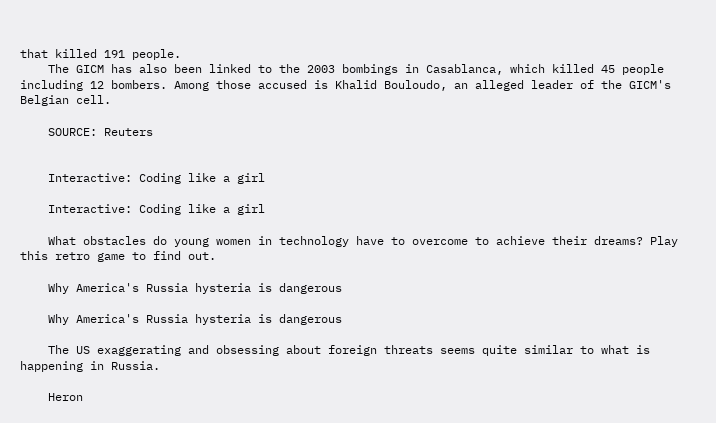that killed 191 people.
    The GICM has also been linked to the 2003 bombings in Casablanca, which killed 45 people including 12 bombers. Among those accused is Khalid Bouloudo, an alleged leader of the GICM's Belgian cell.

    SOURCE: Reuters


    Interactive: Coding like a girl

    Interactive: Coding like a girl

    What obstacles do young women in technology have to overcome to achieve their dreams? Play this retro game to find out.

    Why America's Russia hysteria is dangerous

    Why America's Russia hysteria is dangerous

    The US exaggerating and obsessing about foreign threats seems quite similar to what is happening in Russia.

    Heron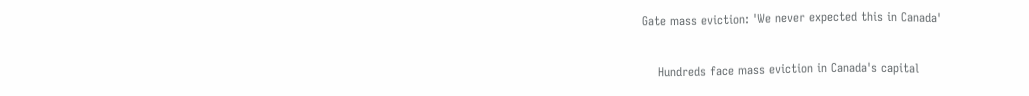Gate mass eviction: 'We never expected this in Canada'

    Hundreds face mass eviction in Canada's capital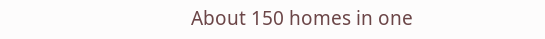About 150 homes in one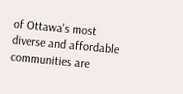of Ottawa's most diverse and affordable communities are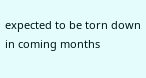expected to be torn down in coming months